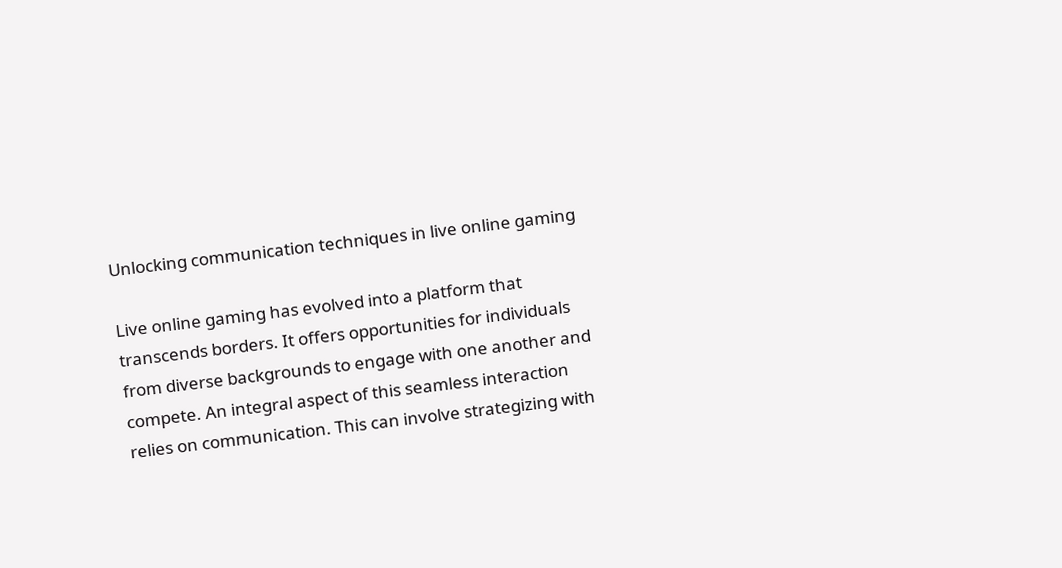Unlocking communication techniques in live online gaming

Live online gaming has evolved into a platform that transcends borders. It offers opportunities for individuals from diverse backgrounds to engage with one another and compete. An integral aspect of this seamless interaction relies on communication. This can involve strategizing with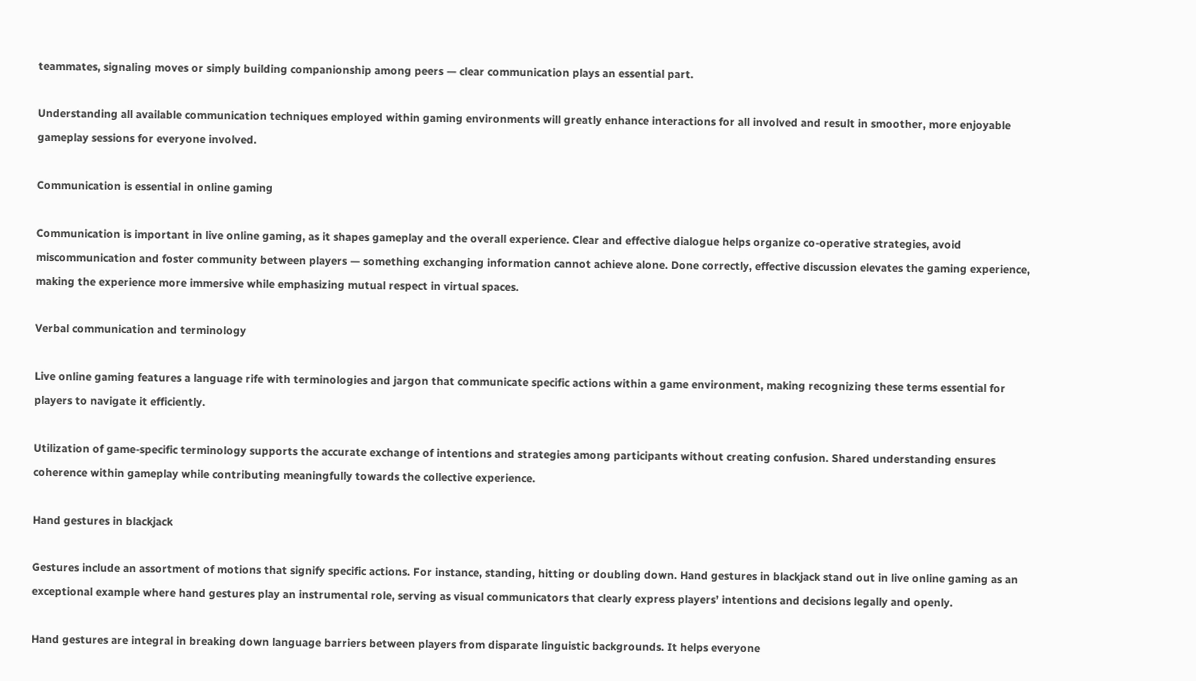teammates, signaling moves or simply building companionship among peers — clear communication plays an essential part.

Understanding all available communication techniques employed within gaming environments will greatly enhance interactions for all involved and result in smoother, more enjoyable gameplay sessions for everyone involved.

Communication is essential in online gaming

Communication is important in live online gaming, as it shapes gameplay and the overall experience. Clear and effective dialogue helps organize co-operative strategies, avoid miscommunication and foster community between players — something exchanging information cannot achieve alone. Done correctly, effective discussion elevates the gaming experience, making the experience more immersive while emphasizing mutual respect in virtual spaces.

Verbal communication and terminology

Live online gaming features a language rife with terminologies and jargon that communicate specific actions within a game environment, making recognizing these terms essential for players to navigate it efficiently.

Utilization of game-specific terminology supports the accurate exchange of intentions and strategies among participants without creating confusion. Shared understanding ensures coherence within gameplay while contributing meaningfully towards the collective experience.

Hand gestures in blackjack

Gestures include an assortment of motions that signify specific actions. For instance, standing, hitting or doubling down. Hand gestures in blackjack stand out in live online gaming as an exceptional example where hand gestures play an instrumental role, serving as visual communicators that clearly express players’ intentions and decisions legally and openly.

Hand gestures are integral in breaking down language barriers between players from disparate linguistic backgrounds. It helps everyone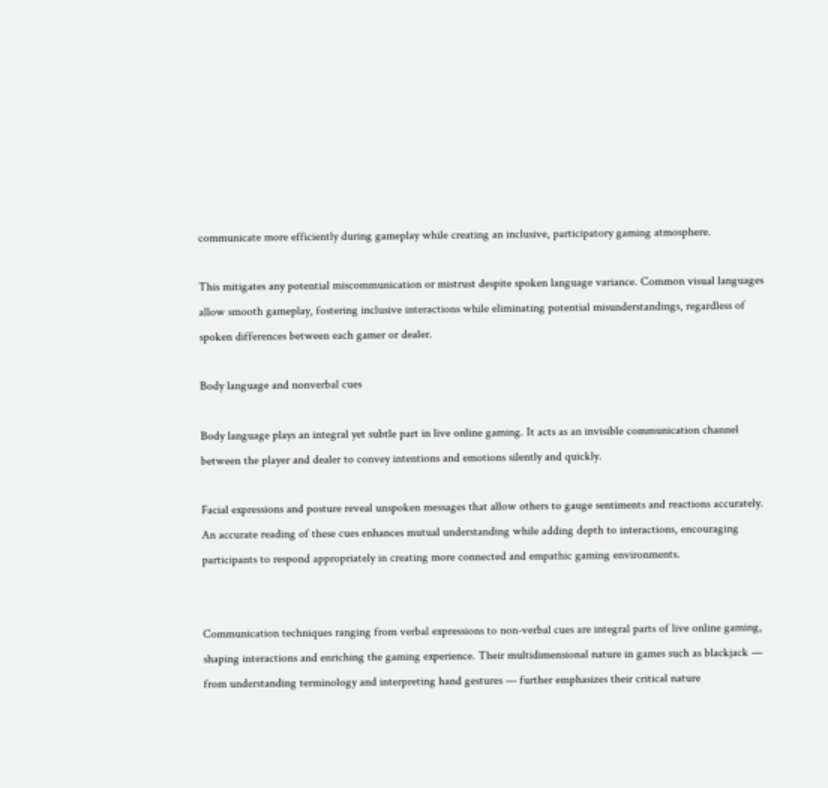communicate more efficiently during gameplay while creating an inclusive, participatory gaming atmosphere.

This mitigates any potential miscommunication or mistrust despite spoken language variance. Common visual languages allow smooth gameplay, fostering inclusive interactions while eliminating potential misunderstandings, regardless of spoken differences between each gamer or dealer.

Body language and nonverbal cues

Body language plays an integral yet subtle part in live online gaming. It acts as an invisible communication channel between the player and dealer to convey intentions and emotions silently and quickly.

Facial expressions and posture reveal unspoken messages that allow others to gauge sentiments and reactions accurately. An accurate reading of these cues enhances mutual understanding while adding depth to interactions, encouraging participants to respond appropriately in creating more connected and empathic gaming environments.


Communication techniques ranging from verbal expressions to non-verbal cues are integral parts of live online gaming, shaping interactions and enriching the gaming experience. Their multidimensional nature in games such as blackjack — from understanding terminology and interpreting hand gestures — further emphasizes their critical nature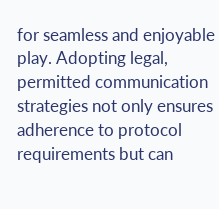for seamless and enjoyable play. Adopting legal, permitted communication strategies not only ensures adherence to protocol requirements but can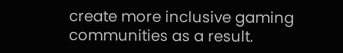create more inclusive gaming communities as a result.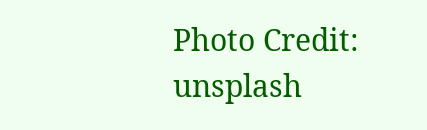Photo Credit: unsplash